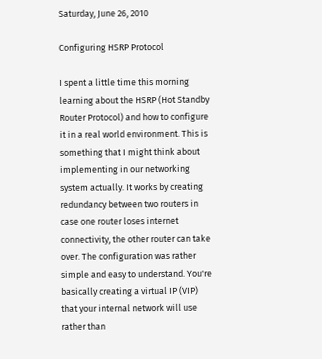Saturday, June 26, 2010

Configuring HSRP Protocol

I spent a little time this morning learning about the HSRP (Hot Standby Router Protocol) and how to configure it in a real world environment. This is something that I might think about implementing in our networking system actually. It works by creating redundancy between two routers in case one router loses internet connectivity, the other router can take over. The configuration was rather simple and easy to understand. You're basically creating a virtual IP (VIP) that your internal network will use rather than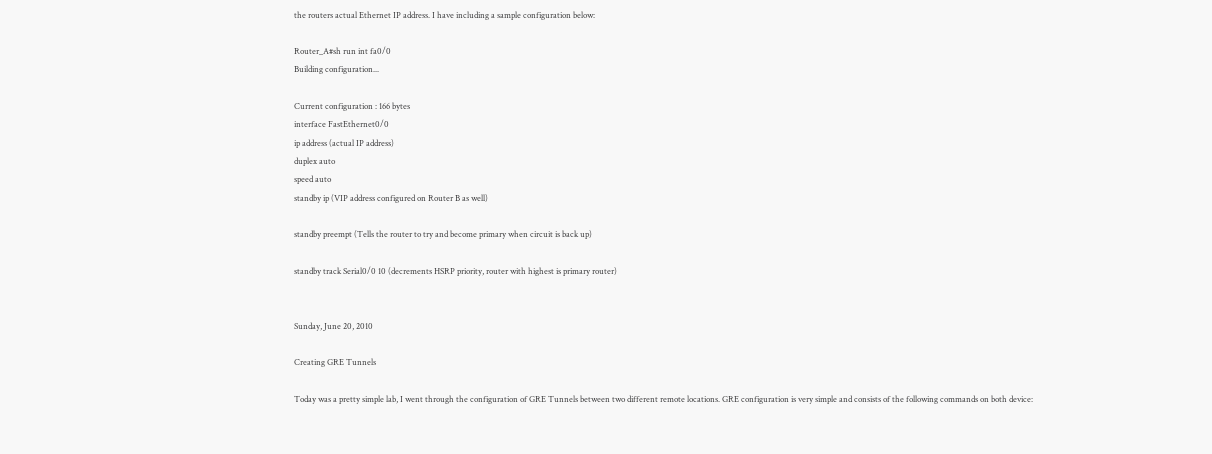the routers actual Ethernet IP address. I have including a sample configuration below:

Router_A#sh run int fa0/0
Building configuration...

Current configuration : 166 bytes
interface FastEthernet0/0
ip address (actual IP address)
duplex auto
speed auto
standby ip (VIP address configured on Router B as well)

standby preempt (Tells the router to try and become primary when circuit is back up)

standby track Serial0/0 10 (decrements HSRP priority, router with highest is primary router)


Sunday, June 20, 2010

Creating GRE Tunnels

Today was a pretty simple lab, I went through the configuration of GRE Tunnels between two different remote locations. GRE configuration is very simple and consists of the following commands on both device: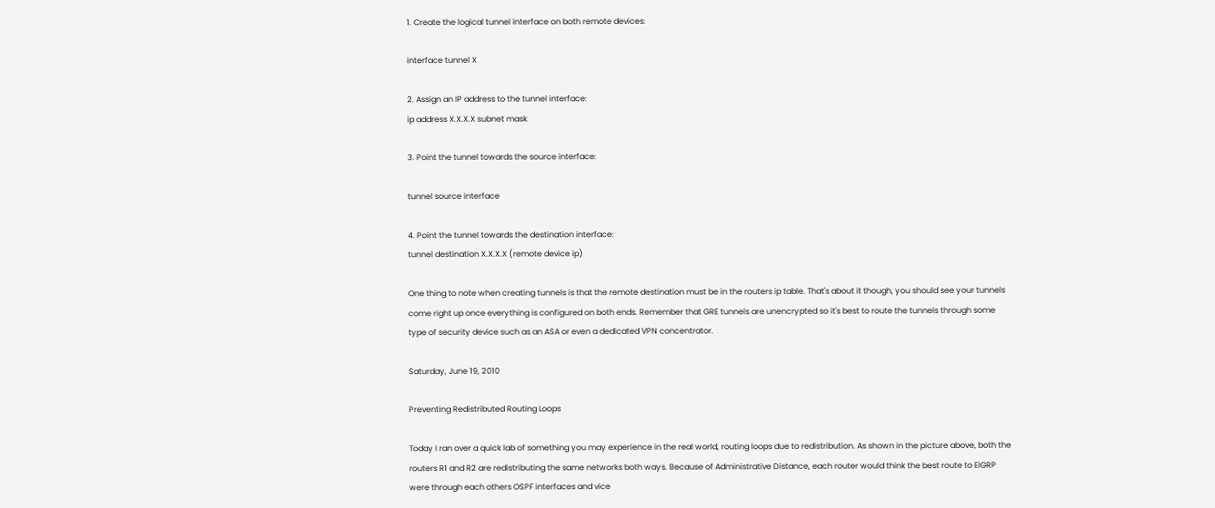1. Create the logical tunnel interface on both remote devices:

interface tunnel X

2. Assign an IP address to the tunnel interface:
ip address X.X.X.X subnet mask

3. Point the tunnel towards the source interface:

tunnel source interface

4. Point the tunnel towards the destination interface:
tunnel destination X.X.X.X (remote device ip)

One thing to note when creating tunnels is that the remote destination must be in the routers ip table. That's about it though, you should see your tunnels come right up once everything is configured on both ends. Remember that GRE tunnels are unencrypted so it's best to route the tunnels through some type of security device such as an ASA or even a dedicated VPN concentrator.

Saturday, June 19, 2010

Preventing Redistributed Routing Loops

Today I ran over a quick lab of something you may experience in the real world, routing loops due to redistribution. As shown in the picture above, both the routers R1 and R2 are redistributing the same networks both ways. Because of Administrative Distance, each router would think the best route to EIGRP were through each others OSPF interfaces and vice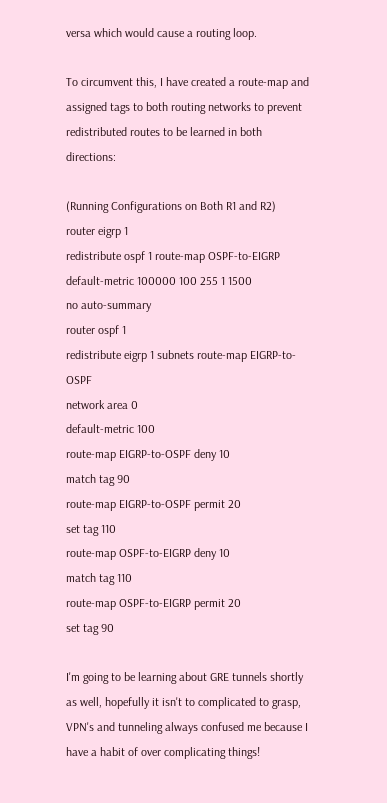versa which would cause a routing loop.

To circumvent this, I have created a route-map and assigned tags to both routing networks to prevent redistributed routes to be learned in both directions:

(Running Configurations on Both R1 and R2)
router eigrp 1
redistribute ospf 1 route-map OSPF-to-EIGRP
default-metric 100000 100 255 1 1500
no auto-summary
router ospf 1
redistribute eigrp 1 subnets route-map EIGRP-to-OSPF
network area 0
default-metric 100
route-map EIGRP-to-OSPF deny 10
match tag 90
route-map EIGRP-to-OSPF permit 20
set tag 110
route-map OSPF-to-EIGRP deny 10
match tag 110
route-map OSPF-to-EIGRP permit 20
set tag 90

I'm going to be learning about GRE tunnels shortly as well, hopefully it isn't to complicated to grasp, VPN's and tunneling always confused me because I have a habit of over complicating things!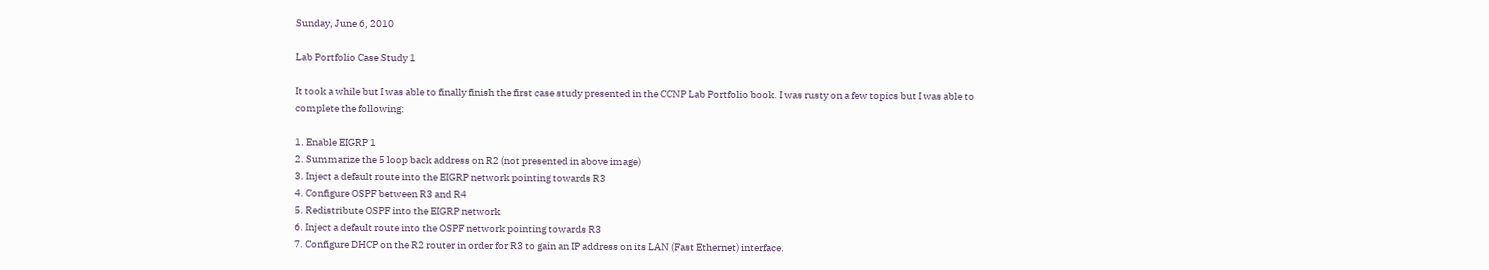Sunday, June 6, 2010

Lab Portfolio Case Study 1

It took a while but I was able to finally finish the first case study presented in the CCNP Lab Portfolio book. I was rusty on a few topics but I was able to complete the following:

1. Enable EIGRP 1
2. Summarize the 5 loop back address on R2 (not presented in above image)
3. Inject a default route into the EIGRP network pointing towards R3
4. Configure OSPF between R3 and R4
5. Redistribute OSPF into the EIGRP network
6. Inject a default route into the OSPF network pointing towards R3
7. Configure DHCP on the R2 router in order for R3 to gain an IP address on its LAN (Fast Ethernet) interface.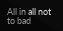All in all not to bad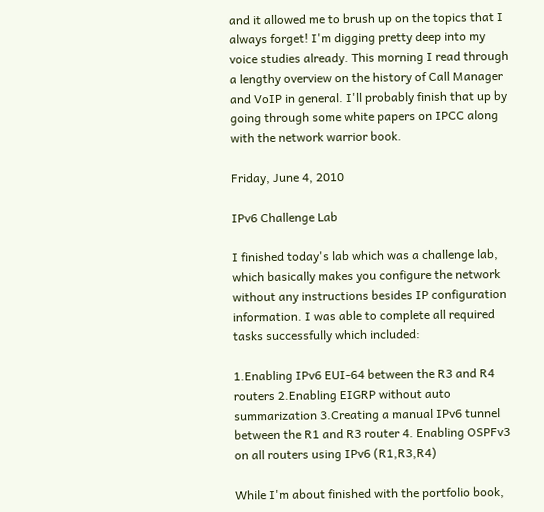and it allowed me to brush up on the topics that I always forget! I'm digging pretty deep into my voice studies already. This morning I read through a lengthy overview on the history of Call Manager and VoIP in general. I'll probably finish that up by going through some white papers on IPCC along with the network warrior book.

Friday, June 4, 2010

IPv6 Challenge Lab

I finished today's lab which was a challenge lab, which basically makes you configure the network without any instructions besides IP configuration information. I was able to complete all required tasks successfully which included:

1.Enabling IPv6 EUI-64 between the R3 and R4 routers 2.Enabling EIGRP without auto summarization 3.Creating a manual IPv6 tunnel between the R1 and R3 router 4. Enabling OSPFv3 on all routers using IPv6 (R1,R3,R4)

While I'm about finished with the portfolio book,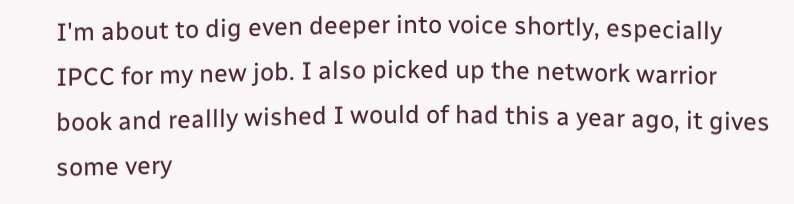I'm about to dig even deeper into voice shortly, especially IPCC for my new job. I also picked up the network warrior book and reallly wished I would of had this a year ago, it gives some very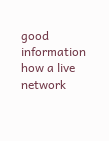good information how a live network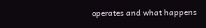operates and what happens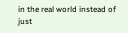in the real world instead of just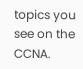topics you see on the CCNA.